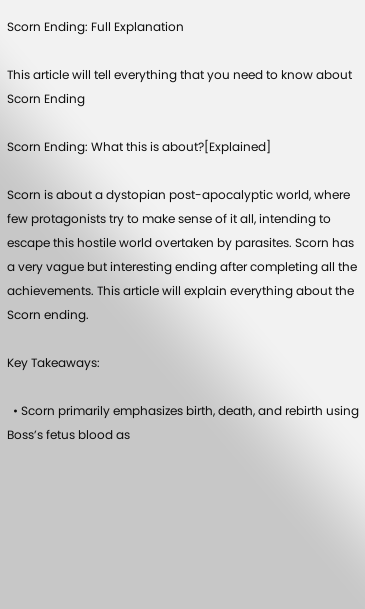Scorn Ending: Full Explanation

This article will tell everything that you need to know about Scorn Ending

Scorn Ending: What this is about?[Explained]

Scorn is about a dystopian post-apocalyptic world, where few protagonists try to make sense of it all, intending to escape this hostile world overtaken by parasites. Scorn has a very vague but interesting ending after completing all the achievements. This article will explain everything about the Scorn ending.

Key Takeaways:

  • Scorn primarily emphasizes birth, death, and rebirth using Boss’s fetus blood as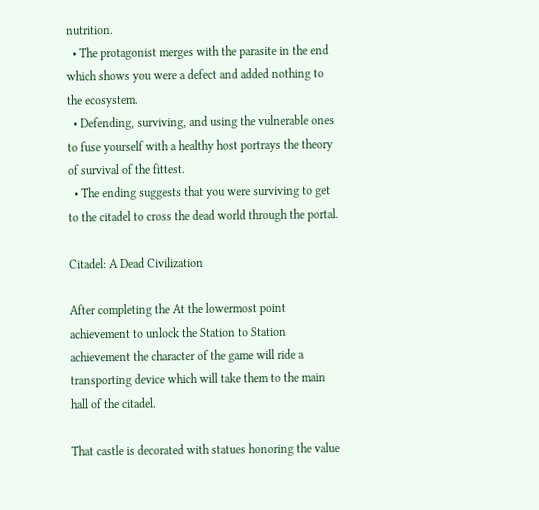nutrition.
  • The protagonist merges with the parasite in the end which shows you were a defect and added nothing to the ecosystem.
  • Defending, surviving, and using the vulnerable ones to fuse yourself with a healthy host portrays the theory of survival of the fittest.
  • The ending suggests that you were surviving to get to the citadel to cross the dead world through the portal.

Citadel: A Dead Civilization

After completing the At the lowermost point achievement to unlock the Station to Station achievement the character of the game will ride a transporting device which will take them to the main hall of the citadel.

That castle is decorated with statues honoring the value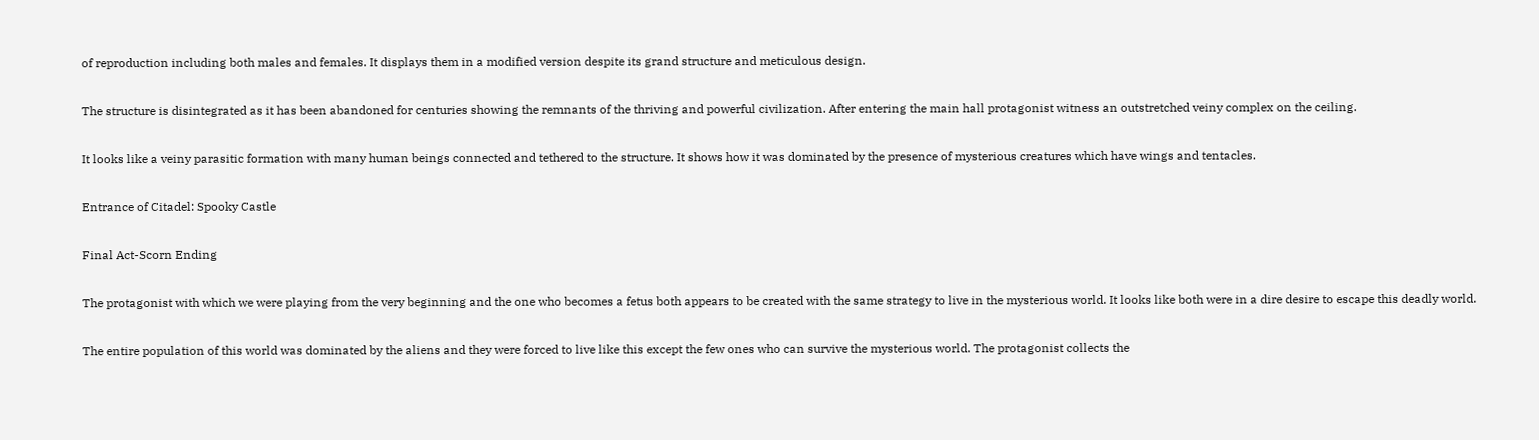of reproduction including both males and females. It displays them in a modified version despite its grand structure and meticulous design.

The structure is disintegrated as it has been abandoned for centuries showing the remnants of the thriving and powerful civilization. After entering the main hall protagonist witness an outstretched veiny complex on the ceiling.

It looks like a veiny parasitic formation with many human beings connected and tethered to the structure. It shows how it was dominated by the presence of mysterious creatures which have wings and tentacles.

Entrance of Citadel: Spooky Castle

Final Act-Scorn Ending

The protagonist with which we were playing from the very beginning and the one who becomes a fetus both appears to be created with the same strategy to live in the mysterious world. It looks like both were in a dire desire to escape this deadly world.

The entire population of this world was dominated by the aliens and they were forced to live like this except the few ones who can survive the mysterious world. The protagonist collects the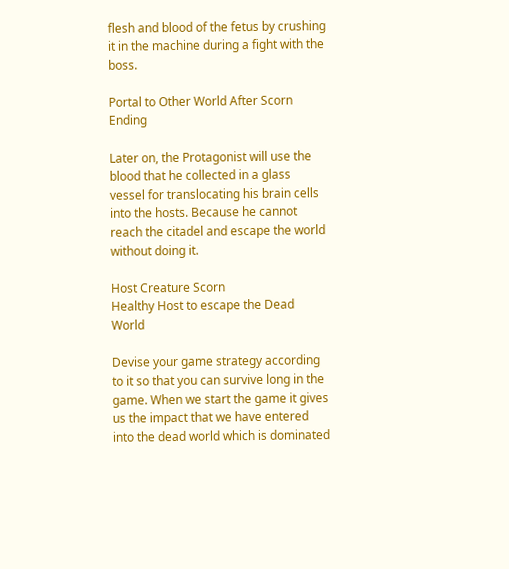flesh and blood of the fetus by crushing it in the machine during a fight with the boss.

Portal to Other World After Scorn Ending

Later on, the Protagonist will use the blood that he collected in a glass vessel for translocating his brain cells into the hosts. Because he cannot reach the citadel and escape the world without doing it.

Host Creature Scorn
Healthy Host to escape the Dead World

Devise your game strategy according to it so that you can survive long in the game. When we start the game it gives us the impact that we have entered into the dead world which is dominated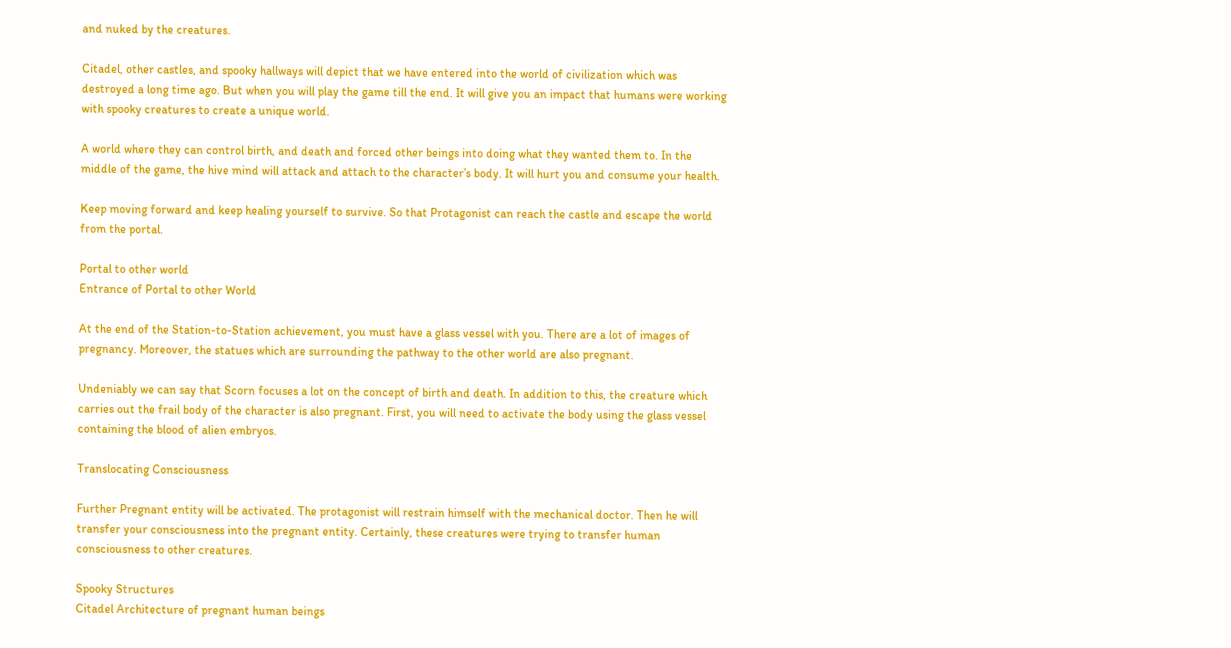and nuked by the creatures.

Citadel, other castles, and spooky hallways will depict that we have entered into the world of civilization which was destroyed a long time ago. But when you will play the game till the end. It will give you an impact that humans were working with spooky creatures to create a unique world.

A world where they can control birth, and death and forced other beings into doing what they wanted them to. In the middle of the game, the hive mind will attack and attach to the character’s body. It will hurt you and consume your health.

Keep moving forward and keep healing yourself to survive. So that Protagonist can reach the castle and escape the world from the portal.

Portal to other world
Entrance of Portal to other World

At the end of the Station-to-Station achievement, you must have a glass vessel with you. There are a lot of images of pregnancy. Moreover, the statues which are surrounding the pathway to the other world are also pregnant.

Undeniably we can say that Scorn focuses a lot on the concept of birth and death. In addition to this, the creature which carries out the frail body of the character is also pregnant. First, you will need to activate the body using the glass vessel containing the blood of alien embryos.

Translocating Consciousness

Further Pregnant entity will be activated. The protagonist will restrain himself with the mechanical doctor. Then he will transfer your consciousness into the pregnant entity. Certainly, these creatures were trying to transfer human consciousness to other creatures.

Spooky Structures
Citadel Architecture of pregnant human beings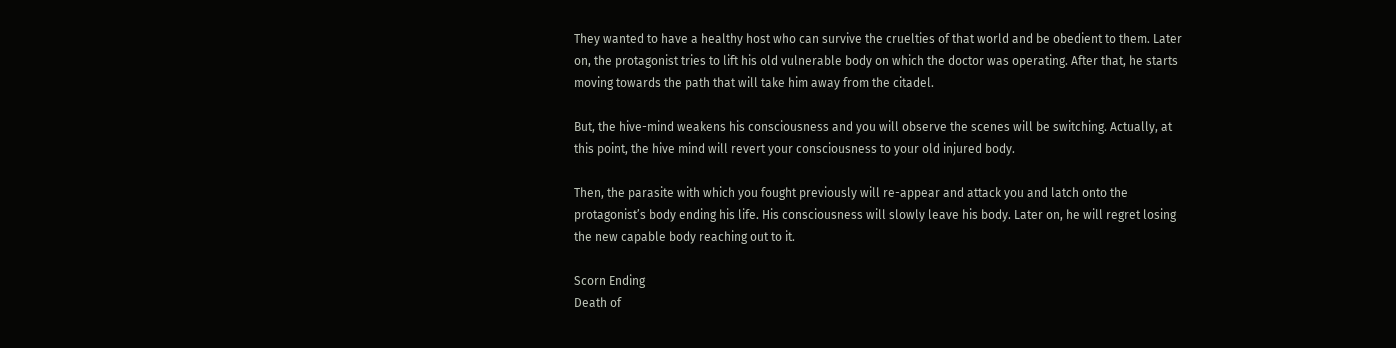They wanted to have a healthy host who can survive the cruelties of that world and be obedient to them. Later on, the protagonist tries to lift his old vulnerable body on which the doctor was operating. After that, he starts moving towards the path that will take him away from the citadel.

But, the hive-mind weakens his consciousness and you will observe the scenes will be switching. Actually, at this point, the hive mind will revert your consciousness to your old injured body.

Then, the parasite with which you fought previously will re-appear and attack you and latch onto the protagonist’s body ending his life. His consciousness will slowly leave his body. Later on, he will regret losing the new capable body reaching out to it.

Scorn Ending
Death of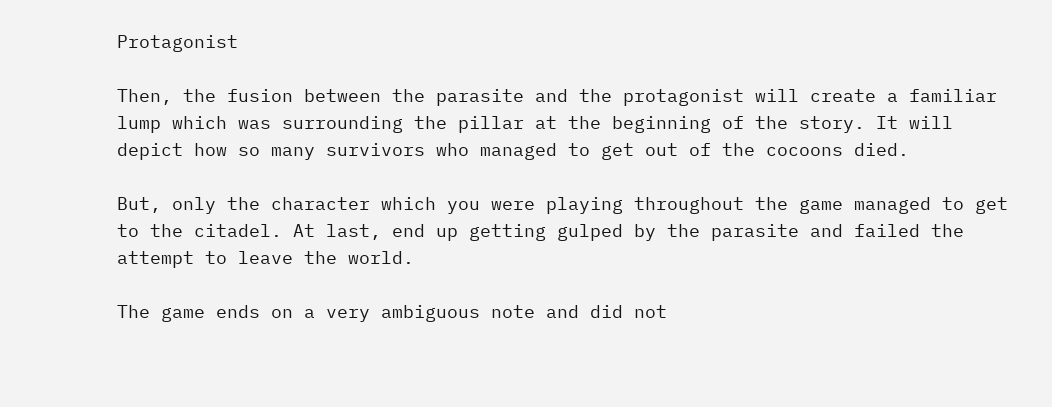Protagonist

Then, the fusion between the parasite and the protagonist will create a familiar lump which was surrounding the pillar at the beginning of the story. It will depict how so many survivors who managed to get out of the cocoons died.

But, only the character which you were playing throughout the game managed to get to the citadel. At last, end up getting gulped by the parasite and failed the attempt to leave the world.

The game ends on a very ambiguous note and did not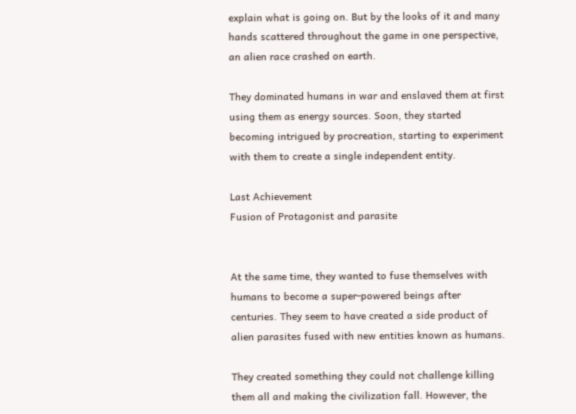explain what is going on. But by the looks of it and many hands scattered throughout the game in one perspective, an alien race crashed on earth.

They dominated humans in war and enslaved them at first using them as energy sources. Soon, they started becoming intrigued by procreation, starting to experiment with them to create a single independent entity.

Last Achievement
Fusion of Protagonist and parasite


At the same time, they wanted to fuse themselves with humans to become a super-powered beings after centuries. They seem to have created a side product of alien parasites fused with new entities known as humans.

They created something they could not challenge killing them all and making the civilization fall. However, the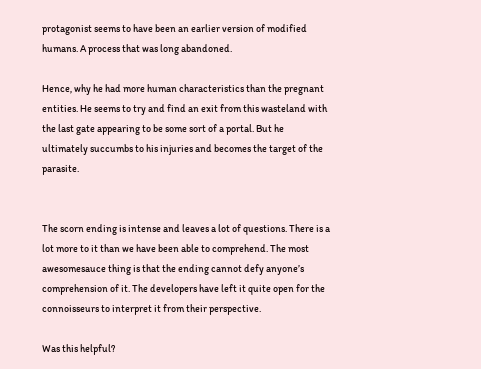protagonist seems to have been an earlier version of modified humans. A process that was long abandoned.

Hence, why he had more human characteristics than the pregnant entities. He seems to try and find an exit from this wasteland with the last gate appearing to be some sort of a portal. But he ultimately succumbs to his injuries and becomes the target of the parasite.


The scorn ending is intense and leaves a lot of questions. There is a lot more to it than we have been able to comprehend. The most awesomesauce thing is that the ending cannot defy anyone’s comprehension of it. The developers have left it quite open for the connoisseurs to interpret it from their perspective.

Was this helpful?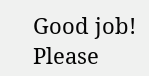Good job! Please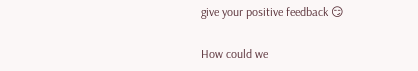give your positive feedback 😏

How could we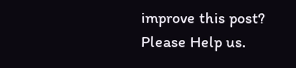improve this post? Please Help us.